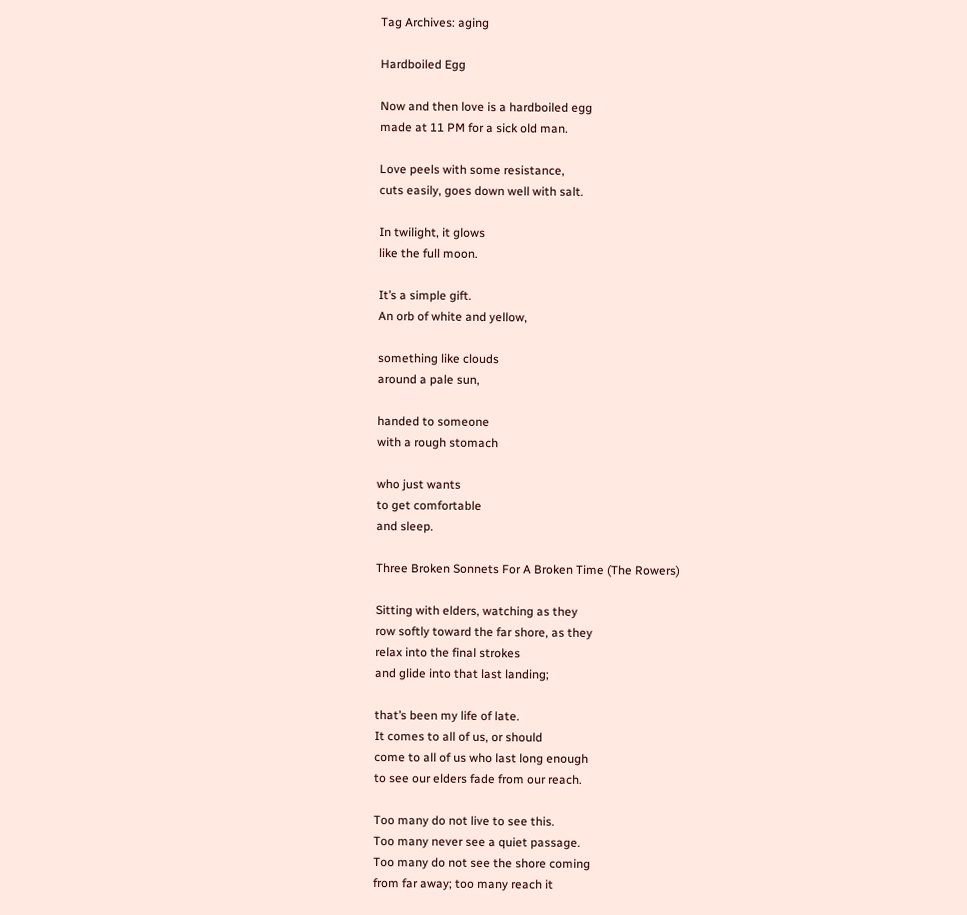Tag Archives: aging

Hardboiled Egg

Now and then love is a hardboiled egg
made at 11 PM for a sick old man.

Love peels with some resistance,
cuts easily, goes down well with salt.

In twilight, it glows
like the full moon.

It’s a simple gift.
An orb of white and yellow,

something like clouds
around a pale sun,

handed to someone
with a rough stomach

who just wants
to get comfortable
and sleep.

Three Broken Sonnets For A Broken Time (The Rowers)

Sitting with elders, watching as they
row softly toward the far shore, as they
relax into the final strokes
and glide into that last landing;

that’s been my life of late.
It comes to all of us, or should
come to all of us who last long enough
to see our elders fade from our reach.

Too many do not live to see this.
Too many never see a quiet passage.
Too many do not see the shore coming
from far away; too many reach it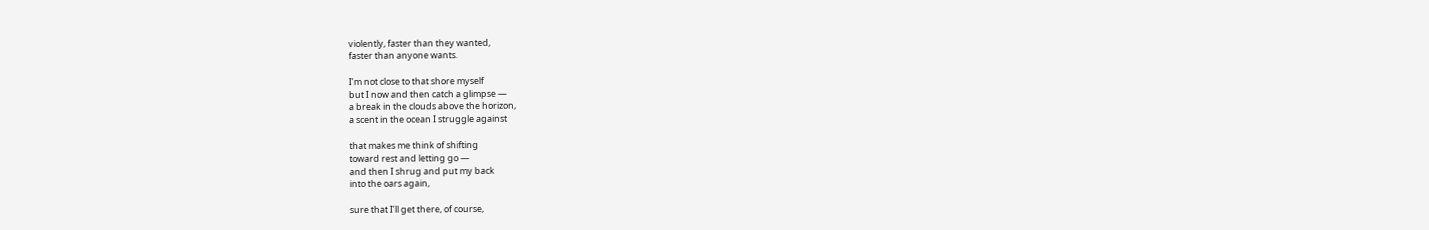violently, faster than they wanted,
faster than anyone wants.

I’m not close to that shore myself
but I now and then catch a glimpse —
a break in the clouds above the horizon,
a scent in the ocean I struggle against

that makes me think of shifting
toward rest and letting go —
and then I shrug and put my back
into the oars again,

sure that I’ll get there, of course,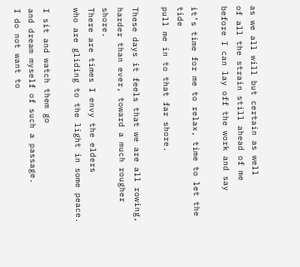as we all will but certain as well
of all the strain still ahead of me
before I can lay off the work and say

it’s time for me to relax, time to let the tide
pull me in to that far shore.

These days it feels that we are all rowing,
harder than ever, toward a much rougher shore.
There are times I envy the elders
who are gliding to the light in some peace.

I sit and watch them go
and dream myself of such a passage.
I do not want to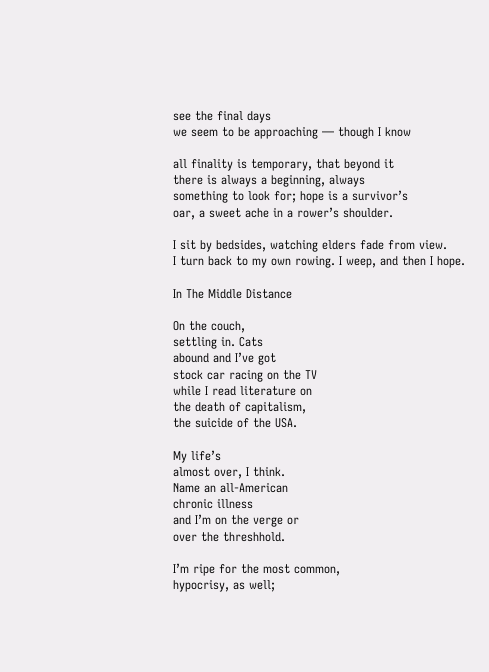see the final days
we seem to be approaching — though I know

all finality is temporary, that beyond it
there is always a beginning, always
something to look for; hope is a survivor’s
oar, a sweet ache in a rower’s shoulder.

I sit by bedsides, watching elders fade from view.
I turn back to my own rowing. I weep, and then I hope.

In The Middle Distance

On the couch,
settling in. Cats
abound and I’ve got
stock car racing on the TV
while I read literature on
the death of capitalism,
the suicide of the USA.

My life’s
almost over, I think.
Name an all-American
chronic illness
and I’m on the verge or
over the threshhold.

I’m ripe for the most common,
hypocrisy, as well;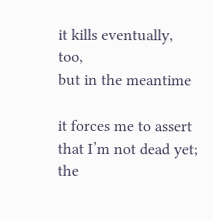it kills eventually, too,
but in the meantime

it forces me to assert
that I’m not dead yet;
the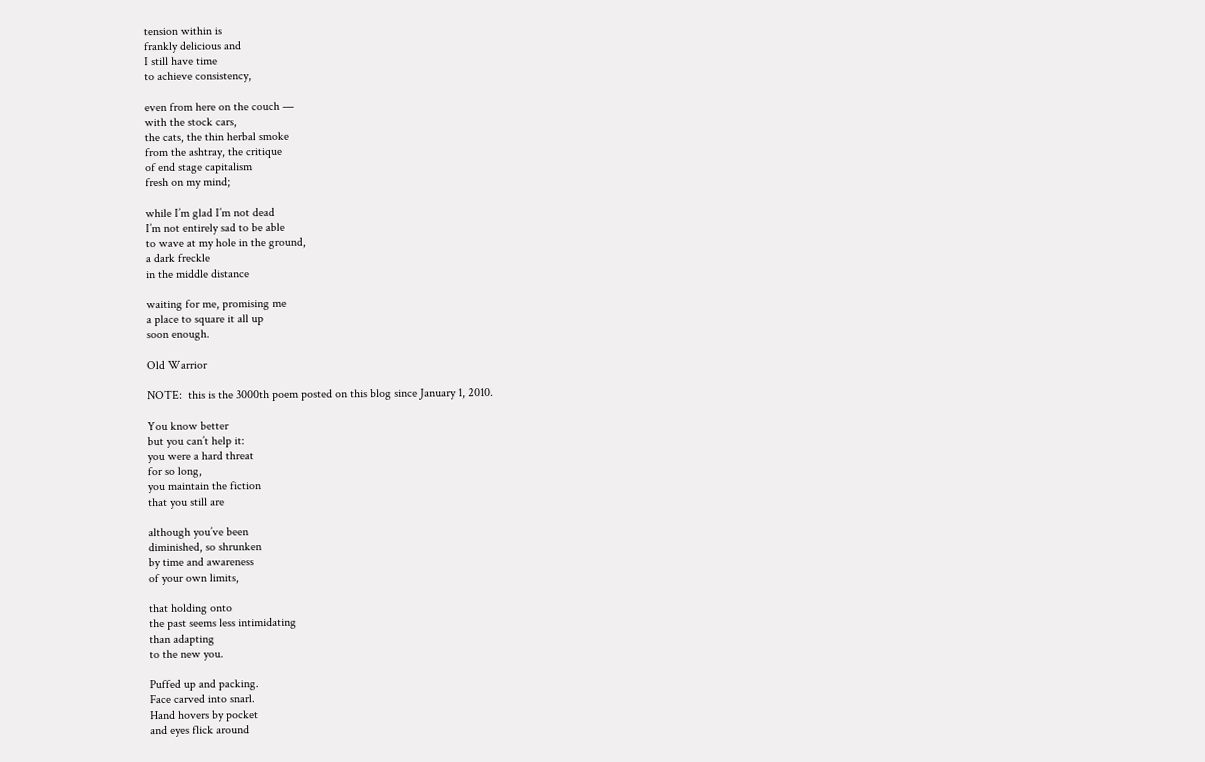tension within is
frankly delicious and
I still have time
to achieve consistency,

even from here on the couch —
with the stock cars,
the cats, the thin herbal smoke
from the ashtray, the critique
of end stage capitalism
fresh on my mind;

while I’m glad I’m not dead
I’m not entirely sad to be able
to wave at my hole in the ground,
a dark freckle
in the middle distance

waiting for me, promising me
a place to square it all up
soon enough.

Old Warrior

NOTE:  this is the 3000th poem posted on this blog since January 1, 2010.

You know better
but you can’t help it:
you were a hard threat
for so long,
you maintain the fiction
that you still are

although you’ve been
diminished, so shrunken
by time and awareness
of your own limits,

that holding onto
the past seems less intimidating
than adapting
to the new you.

Puffed up and packing.
Face carved into snarl.
Hand hovers by pocket
and eyes flick around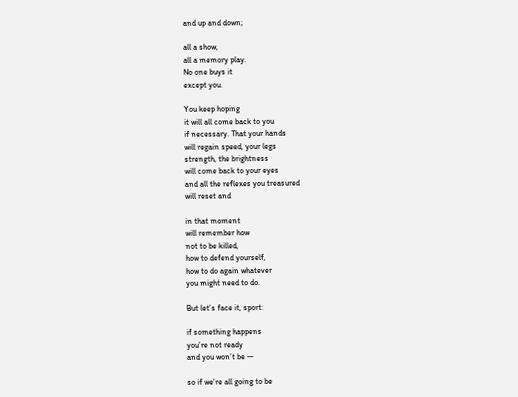and up and down;

all a show,
all a memory play.
No one buys it
except you.

You keep hoping
it will all come back to you
if necessary. That your hands
will regain speed, your legs
strength, the brightness
will come back to your eyes
and all the reflexes you treasured
will reset and

in that moment
will remember how
not to be killed,
how to defend yourself,
how to do again whatever
you might need to do.

But let’s face it, sport:

if something happens
you’re not ready
and you won’t be —

so if we’re all going to be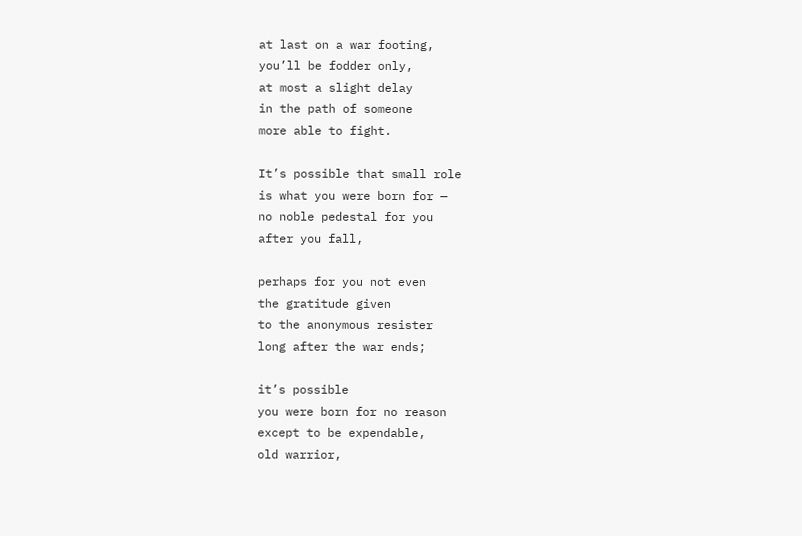at last on a war footing,
you’ll be fodder only,
at most a slight delay
in the path of someone
more able to fight.

It’s possible that small role
is what you were born for —
no noble pedestal for you
after you fall,

perhaps for you not even
the gratitude given
to the anonymous resister
long after the war ends;

it’s possible
you were born for no reason
except to be expendable,
old warrior,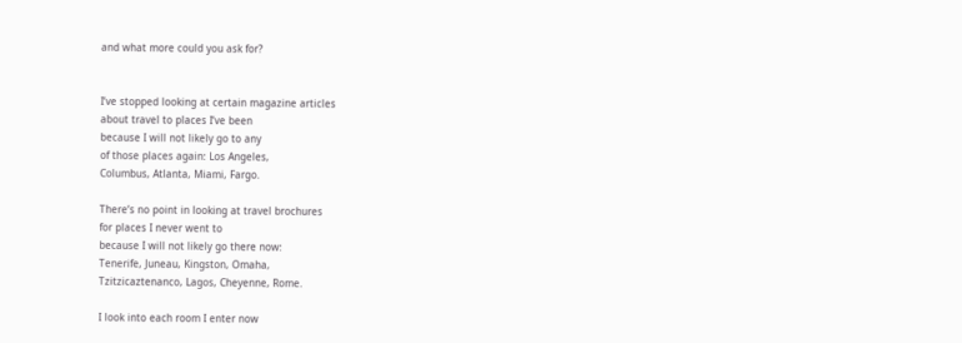and what more could you ask for?


I’ve stopped looking at certain magazine articles
about travel to places I’ve been
because I will not likely go to any
of those places again: Los Angeles,
Columbus, Atlanta, Miami, Fargo.

There’s no point in looking at travel brochures
for places I never went to
because I will not likely go there now:
Tenerife, Juneau, Kingston, Omaha,
Tzitzicaztenanco, Lagos, Cheyenne, Rome.

I look into each room I enter now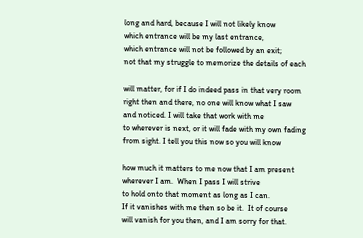long and hard, because I will not likely know
which entrance will be my last entrance,
which entrance will not be followed by an exit;
not that my struggle to memorize the details of each

will matter, for if I do indeed pass in that very room
right then and there, no one will know what I saw
and noticed. I will take that work with me
to wherever is next, or it will fade with my own fading
from sight. I tell you this now so you will know

how much it matters to me now that I am present
wherever I am.  When I pass I will strive
to hold onto that moment as long as I can.
If it vanishes with me then so be it.  It of course
will vanish for you then, and I am sorry for that.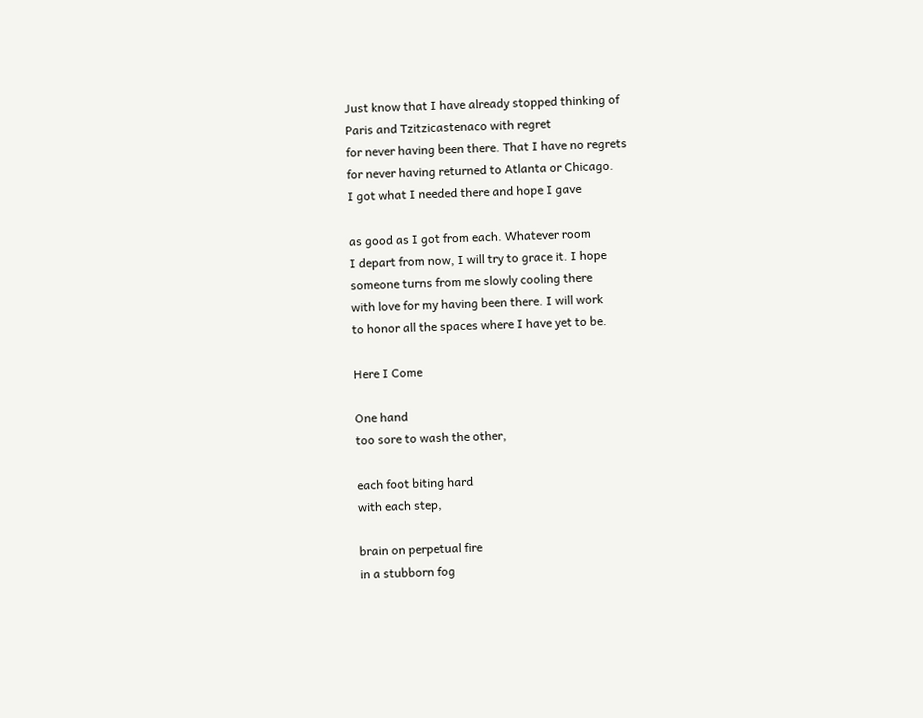Just know that I have already stopped thinking of
Paris and Tzitzicastenaco with regret
for never having been there. That I have no regrets
for never having returned to Atlanta or Chicago.
I got what I needed there and hope I gave

as good as I got from each. Whatever room
I depart from now, I will try to grace it. I hope
someone turns from me slowly cooling there
with love for my having been there. I will work
to honor all the spaces where I have yet to be.

Here I Come

One hand
too sore to wash the other,

each foot biting hard
with each step,

brain on perpetual fire
in a stubborn fog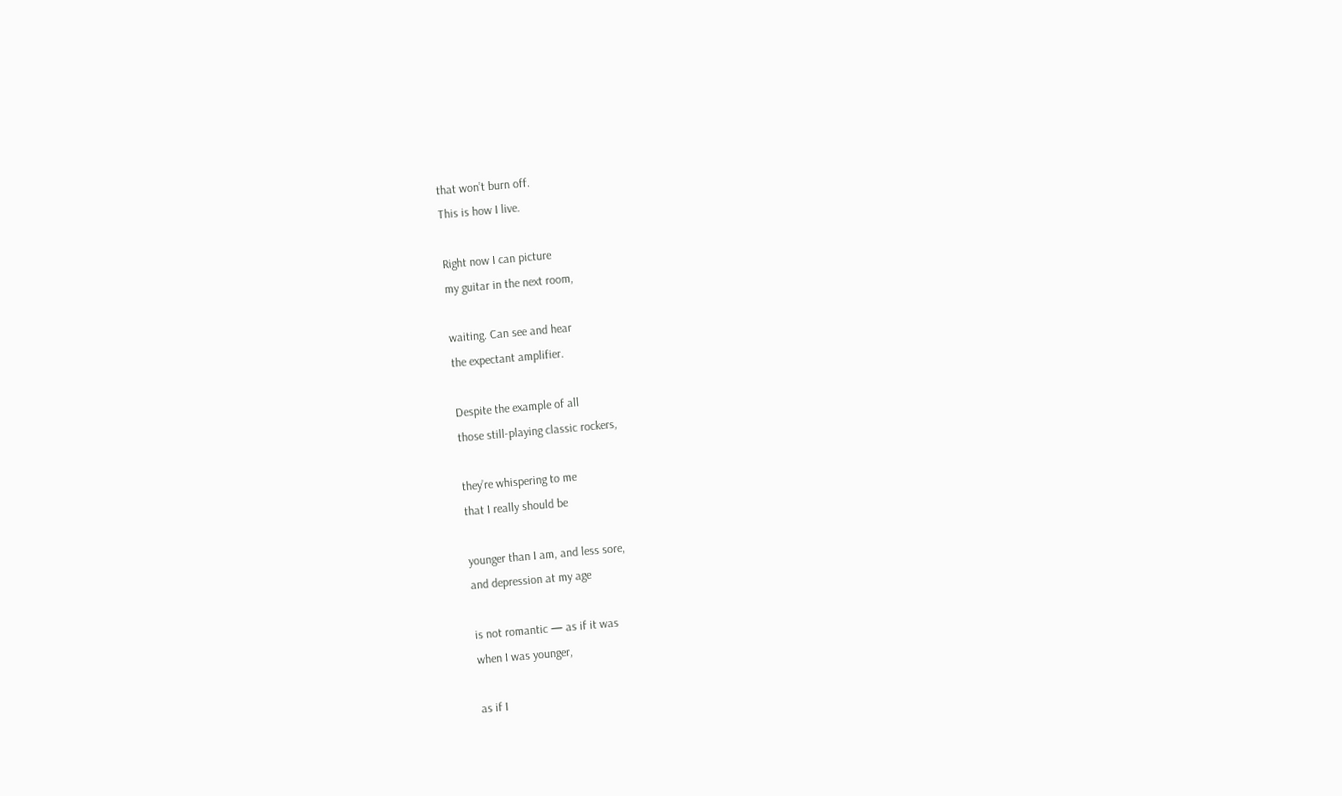that won’t burn off.
This is how I live.

Right now I can picture
my guitar in the next room,

waiting. Can see and hear
the expectant amplifier.

Despite the example of all
those still-playing classic rockers,

they’re whispering to me
that I really should be

younger than I am, and less sore,
and depression at my age

is not romantic — as if it was
when I was younger,

as if I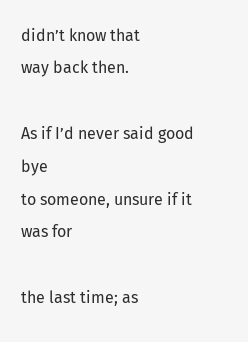didn’t know that
way back then.

As if I’d never said good bye
to someone, unsure if it was for

the last time; as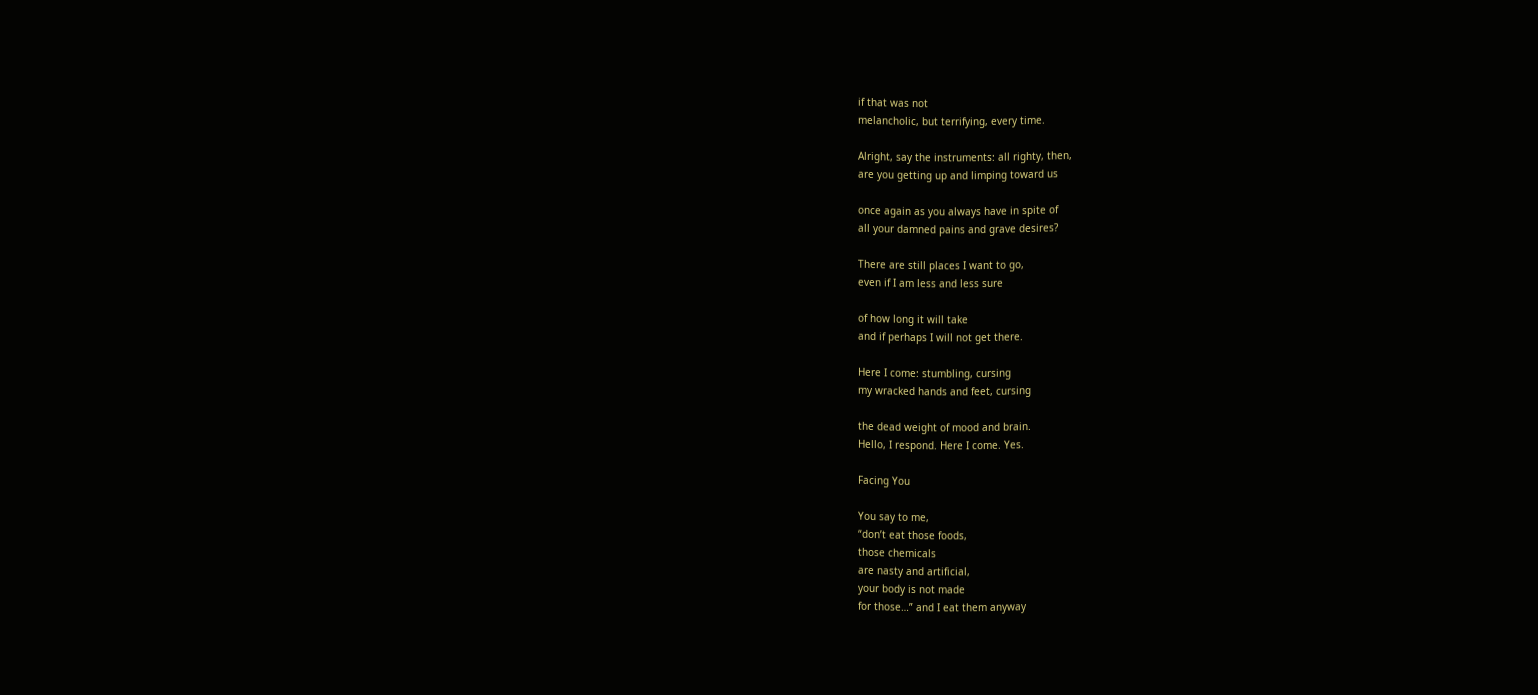if that was not
melancholic, but terrifying, every time.

Alright, say the instruments: all righty, then,
are you getting up and limping toward us

once again as you always have in spite of
all your damned pains and grave desires?

There are still places I want to go,
even if I am less and less sure

of how long it will take
and if perhaps I will not get there.

Here I come: stumbling, cursing
my wracked hands and feet, cursing

the dead weight of mood and brain.
Hello, I respond. Here I come. Yes.

Facing You

You say to me,
“don’t eat those foods,
those chemicals
are nasty and artificial,
your body is not made
for those…” and I eat them anyway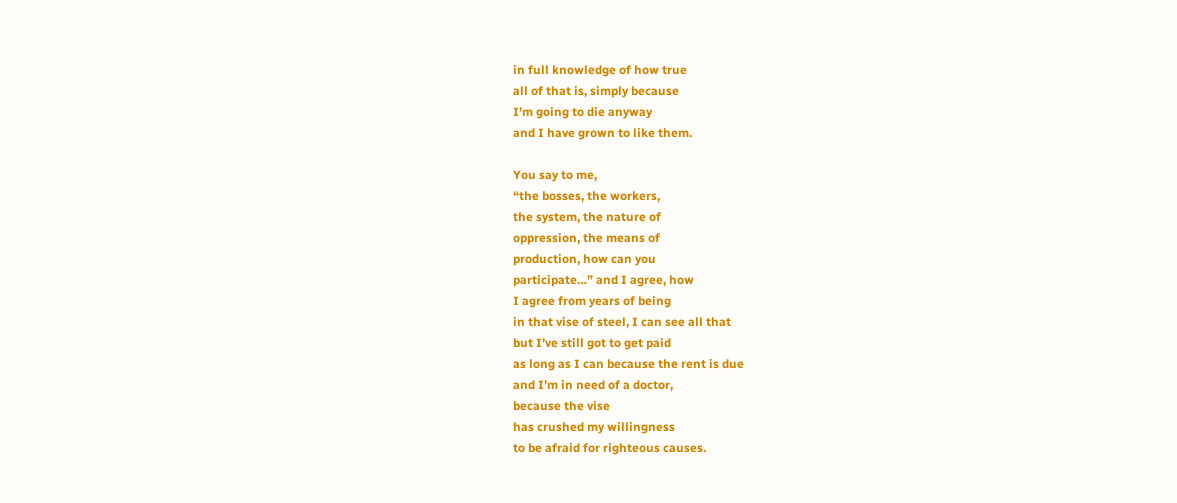in full knowledge of how true
all of that is, simply because
I’m going to die anyway
and I have grown to like them.

You say to me,
“the bosses, the workers,
the system, the nature of
oppression, the means of
production, how can you
participate…” and I agree, how
I agree from years of being
in that vise of steel, I can see all that
but I’ve still got to get paid
as long as I can because the rent is due
and I’m in need of a doctor,
because the vise
has crushed my willingness
to be afraid for righteous causes.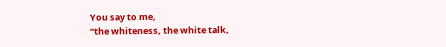You say to me,
“the whiteness, the white talk,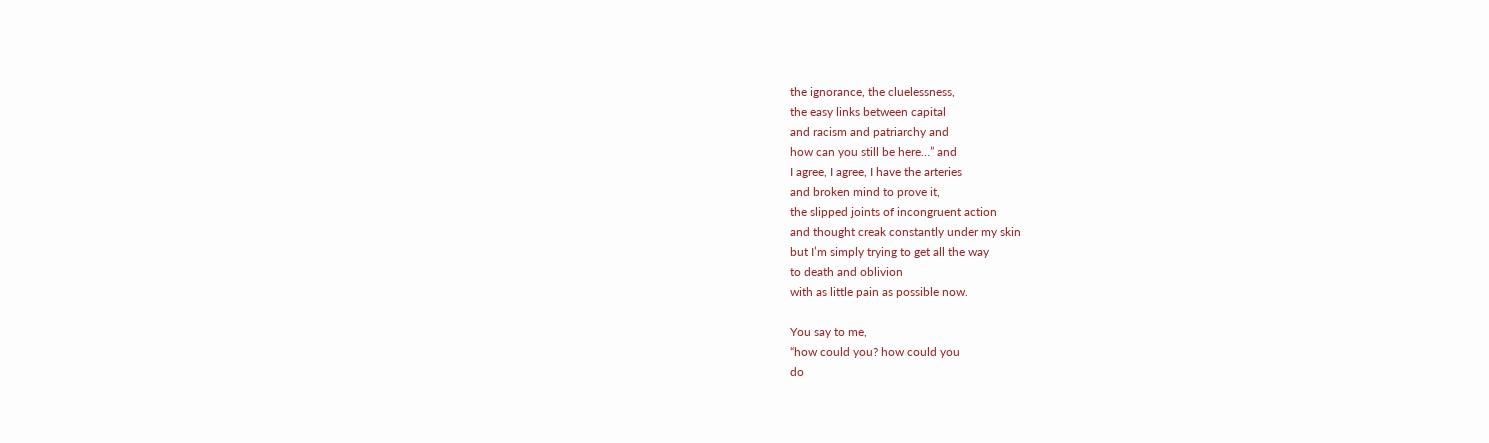the ignorance, the cluelessness,
the easy links between capital
and racism and patriarchy and
how can you still be here…” and
I agree, I agree, I have the arteries
and broken mind to prove it,
the slipped joints of incongruent action
and thought creak constantly under my skin
but I’m simply trying to get all the way
to death and oblivion
with as little pain as possible now.

You say to me,
“how could you? how could you
do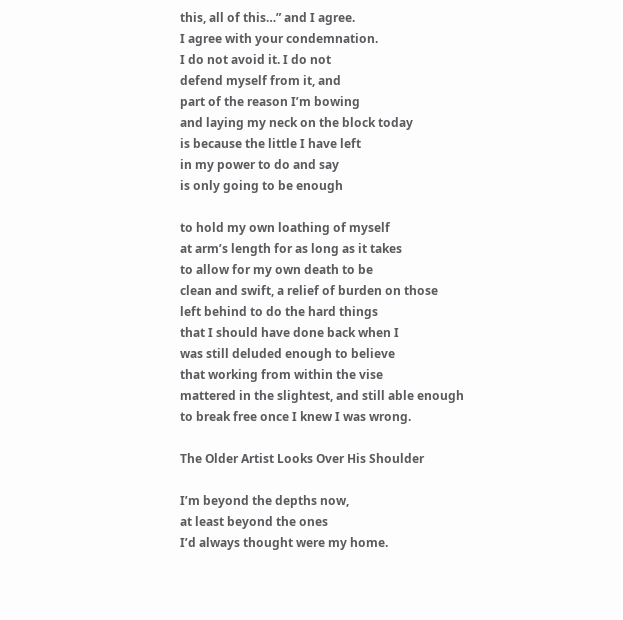this, all of this…” and I agree.
I agree with your condemnation.
I do not avoid it. I do not
defend myself from it, and
part of the reason I’m bowing
and laying my neck on the block today
is because the little I have left
in my power to do and say
is only going to be enough

to hold my own loathing of myself
at arm’s length for as long as it takes
to allow for my own death to be
clean and swift, a relief of burden on those
left behind to do the hard things
that I should have done back when I
was still deluded enough to believe
that working from within the vise
mattered in the slightest, and still able enough
to break free once I knew I was wrong.

The Older Artist Looks Over His Shoulder

I’m beyond the depths now,
at least beyond the ones
I’d always thought were my home.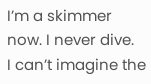I’m a skimmer now. I never dive.
I can’t imagine the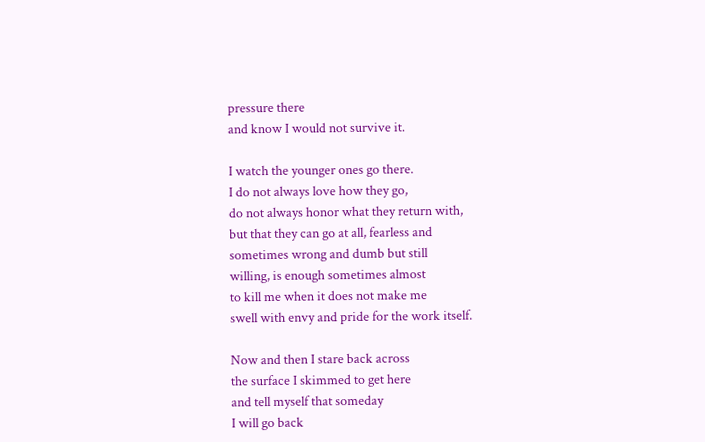pressure there
and know I would not survive it.

I watch the younger ones go there.
I do not always love how they go,
do not always honor what they return with,
but that they can go at all, fearless and
sometimes wrong and dumb but still
willing, is enough sometimes almost
to kill me when it does not make me
swell with envy and pride for the work itself.

Now and then I stare back across
the surface I skimmed to get here
and tell myself that someday
I will go back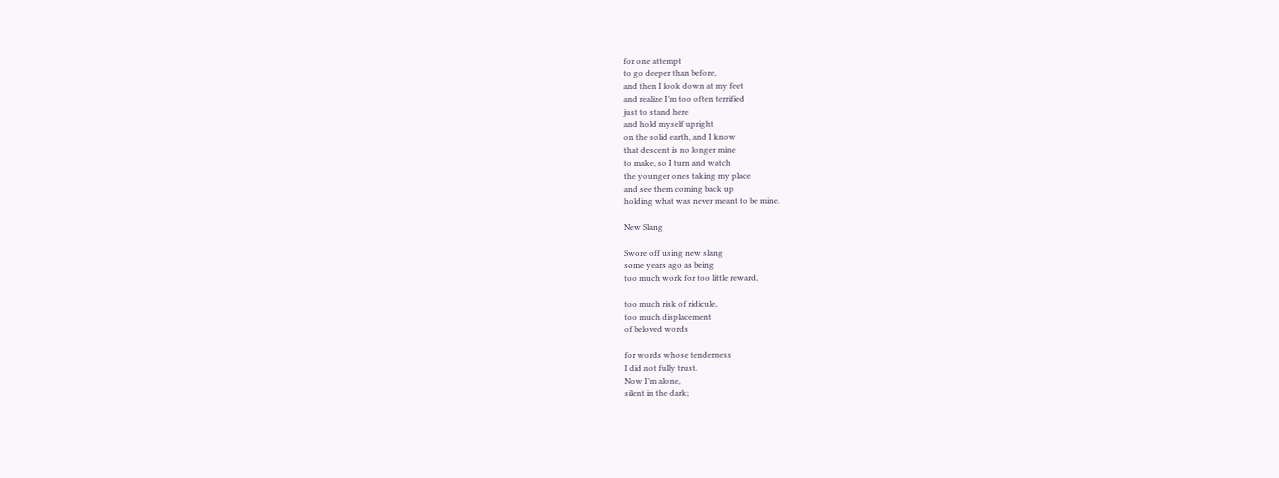for one attempt
to go deeper than before,
and then I look down at my feet
and realize I’m too often terrified
just to stand here
and hold myself upright
on the solid earth, and I know
that descent is no longer mine
to make, so I turn and watch
the younger ones taking my place
and see them coming back up
holding what was never meant to be mine.

New Slang

Swore off using new slang
some years ago as being
too much work for too little reward,

too much risk of ridicule,
too much displacement
of beloved words

for words whose tenderness
I did not fully trust.
Now I’m alone,
silent in the dark;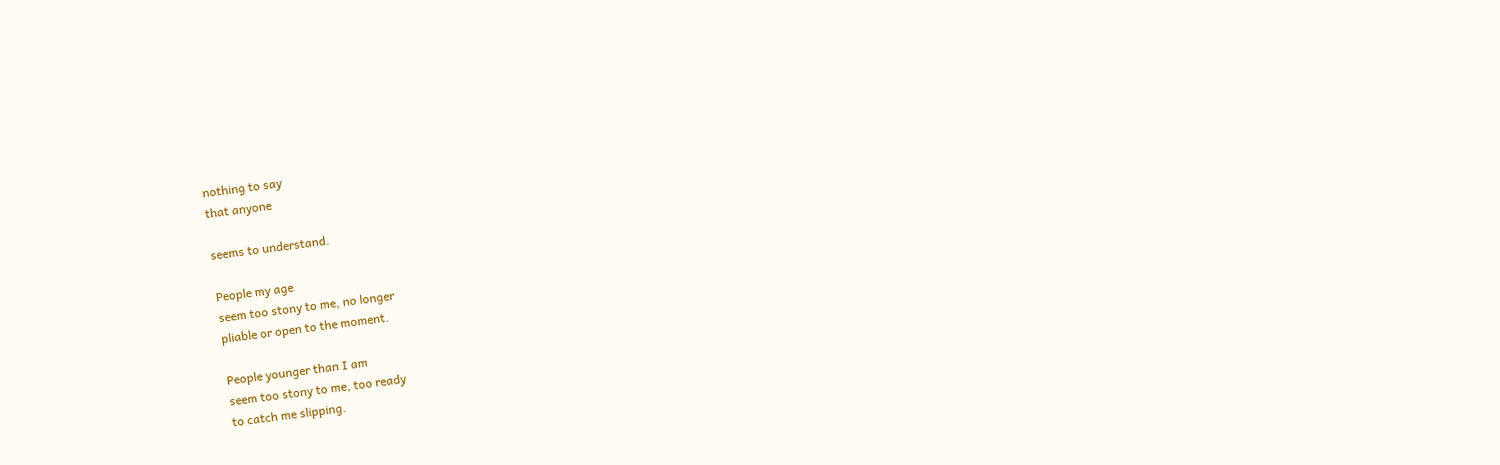nothing to say
that anyone

seems to understand.

People my age
seem too stony to me, no longer
pliable or open to the moment.

People younger than I am
seem too stony to me, too ready
to catch me slipping.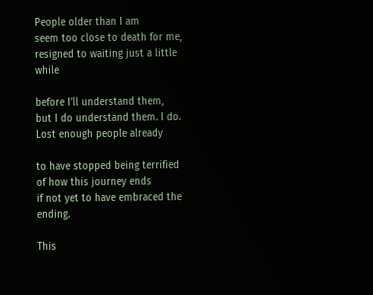People older than I am
seem too close to death for me,
resigned to waiting just a little while

before I’ll understand them,
but I do understand them. I do.
Lost enough people already

to have stopped being terrified
of how this journey ends
if not yet to have embraced the ending.

This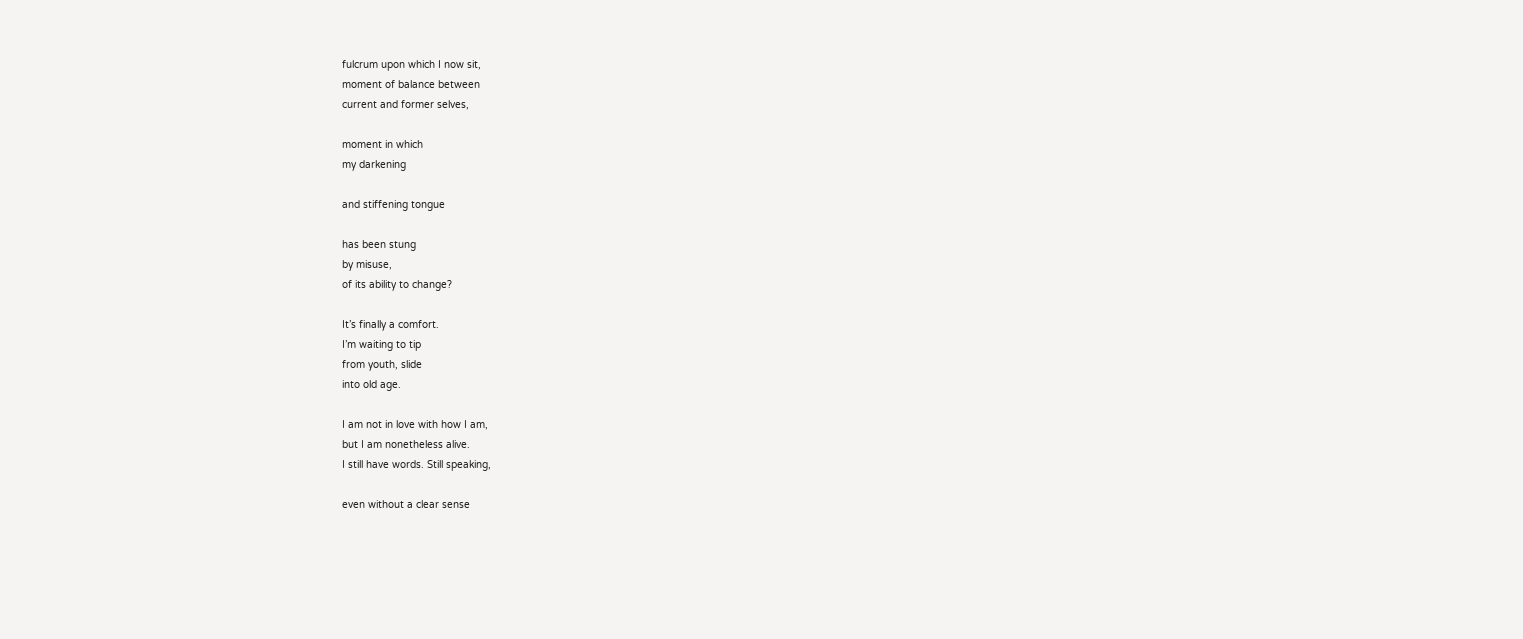fulcrum upon which I now sit,
moment of balance between
current and former selves,

moment in which
my darkening

and stiffening tongue

has been stung
by misuse,
of its ability to change?

It’s finally a comfort.
I’m waiting to tip
from youth, slide
into old age.

I am not in love with how I am,
but I am nonetheless alive.
I still have words. Still speaking,

even without a clear sense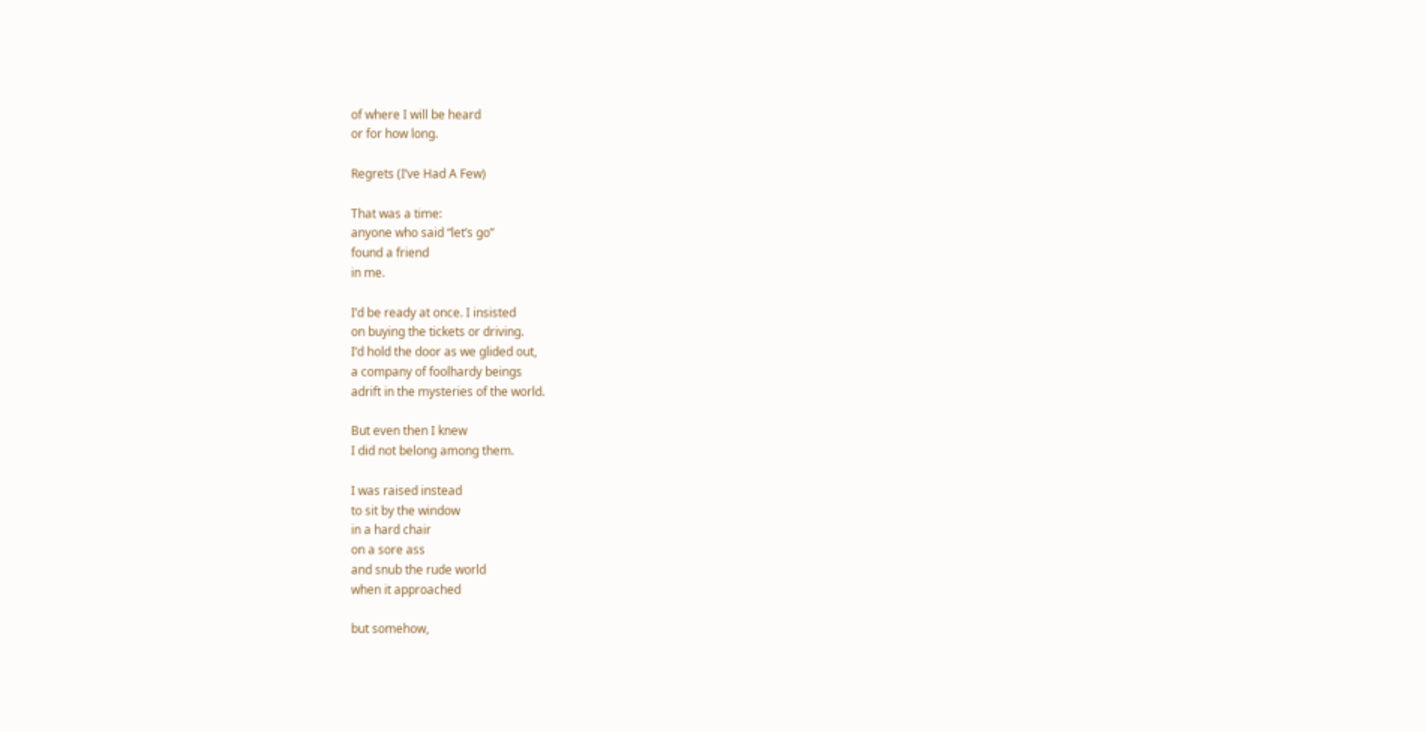of where I will be heard
or for how long.

Regrets (I’ve Had A Few)

That was a time:
anyone who said “let’s go”
found a friend
in me.

I’d be ready at once. I insisted
on buying the tickets or driving.
I’d hold the door as we glided out,
a company of foolhardy beings
adrift in the mysteries of the world.

But even then I knew
I did not belong among them.

I was raised instead
to sit by the window
in a hard chair
on a sore ass
and snub the rude world
when it approached

but somehow,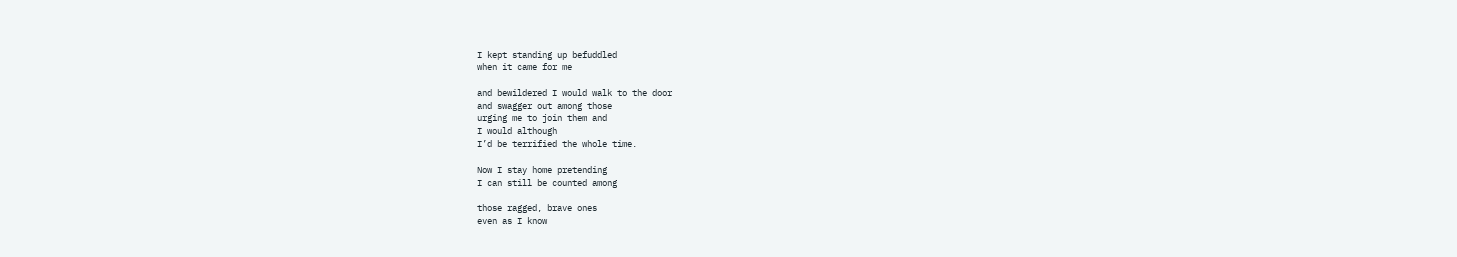I kept standing up befuddled
when it came for me

and bewildered I would walk to the door
and swagger out among those
urging me to join them and
I would although
I’d be terrified the whole time.

Now I stay home pretending
I can still be counted among

those ragged, brave ones
even as I know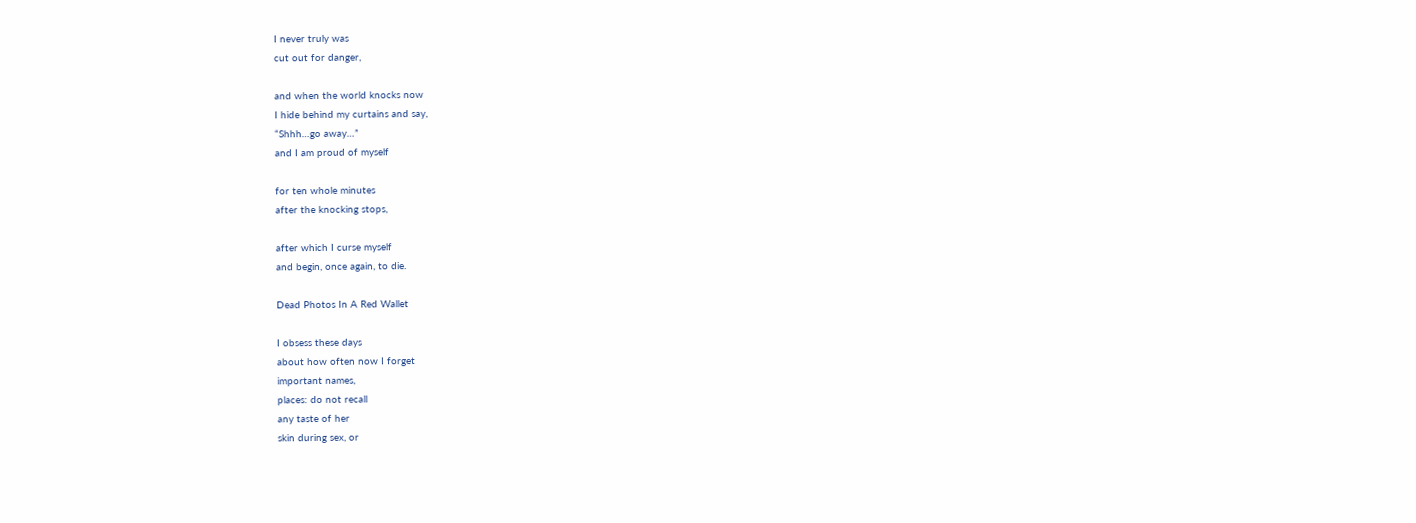I never truly was
cut out for danger,

and when the world knocks now
I hide behind my curtains and say,
“Shhh…go away…”
and I am proud of myself

for ten whole minutes
after the knocking stops,

after which I curse myself
and begin, once again, to die.

Dead Photos In A Red Wallet

I obsess these days
about how often now I forget
important names,
places: do not recall
any taste of her
skin during sex, or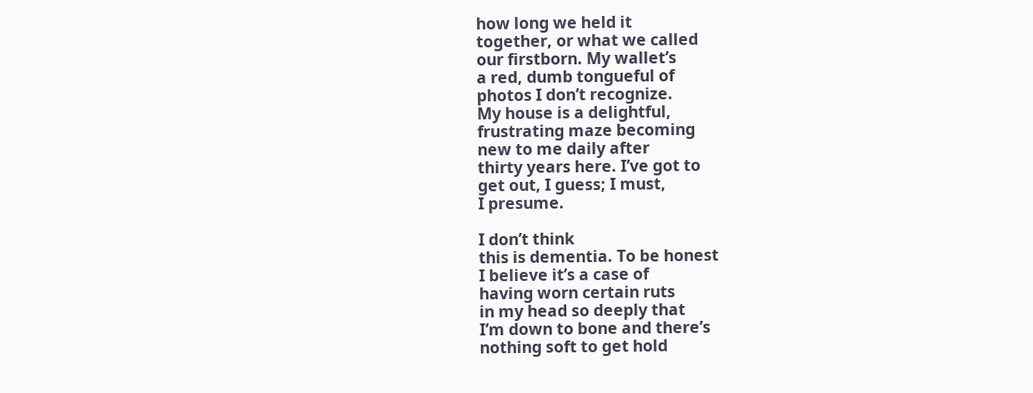how long we held it
together, or what we called
our firstborn. My wallet’s
a red, dumb tongueful of
photos I don’t recognize.
My house is a delightful,
frustrating maze becoming
new to me daily after
thirty years here. I’ve got to
get out, I guess; I must,
I presume.

I don’t think
this is dementia. To be honest
I believe it’s a case of
having worn certain ruts
in my head so deeply that
I’m down to bone and there’s
nothing soft to get hold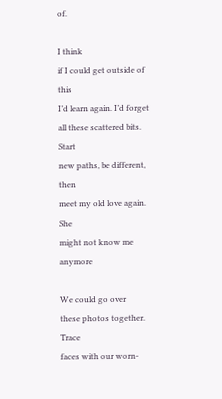of.

I think
if I could get outside of this
I’d learn again. I’d forget
all these scattered bits. Start
new paths, be different, then
meet my old love again. She
might not know me anymore

We could go over
these photos together. Trace
faces with our worn-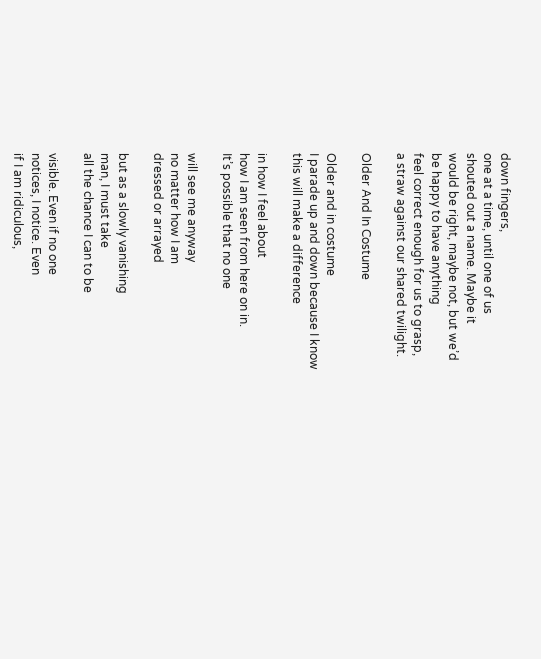down fingers,
one at a time, until one of us
shouted out a name. Maybe it
would be right, maybe not, but we’d
be happy to have anything
feel correct enough for us to grasp,
a straw against our shared twilight.

Older And In Costume

Older and in costume
I parade up and down because I know
this will make a difference

in how I feel about
how I am seen from here on in.
It’s possible that no one

will see me anyway
no matter how I am
dressed or arrayed

but as a slowly vanishing
man, I must take
all the chance I can to be

visible. Even if no one
notices, I notice. Even
if I am ridiculous,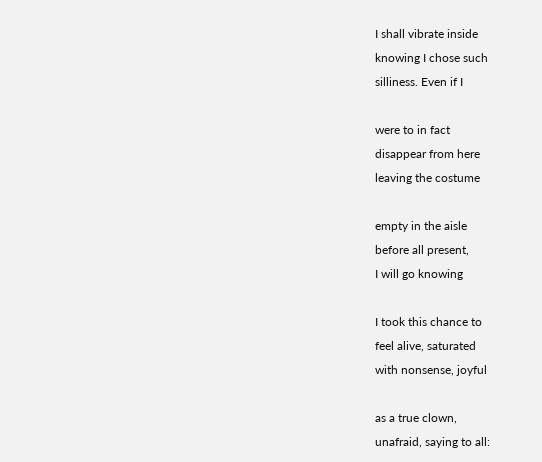I shall vibrate inside
knowing I chose such
silliness. Even if I

were to in fact
disappear from here
leaving the costume

empty in the aisle
before all present,
I will go knowing

I took this chance to
feel alive, saturated
with nonsense, joyful

as a true clown,
unafraid, saying to all: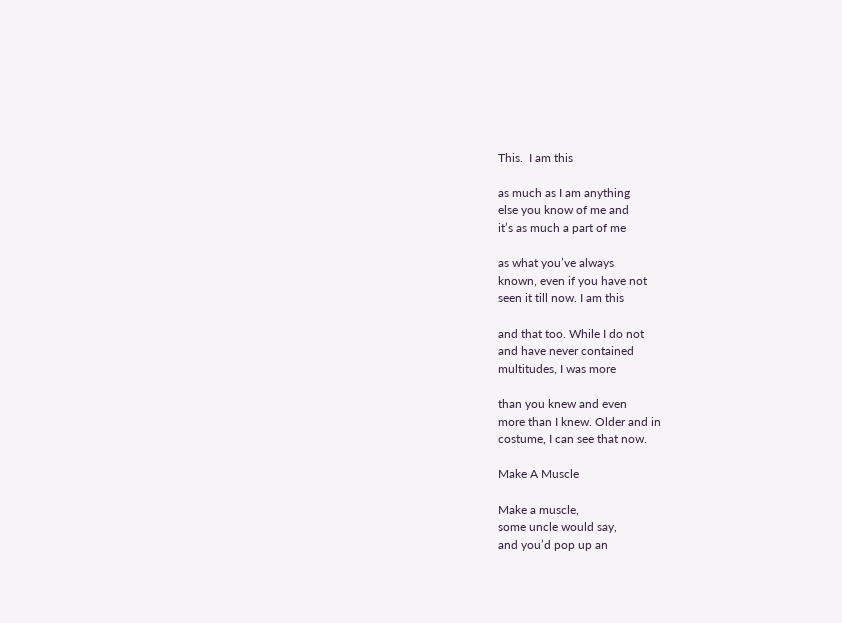This.  I am this

as much as I am anything
else you know of me and
it’s as much a part of me

as what you’ve always
known, even if you have not
seen it till now. I am this

and that too. While I do not
and have never contained
multitudes, I was more

than you knew and even
more than I knew. Older and in
costume, I can see that now.

Make A Muscle

Make a muscle,
some uncle would say,
and you’d pop up an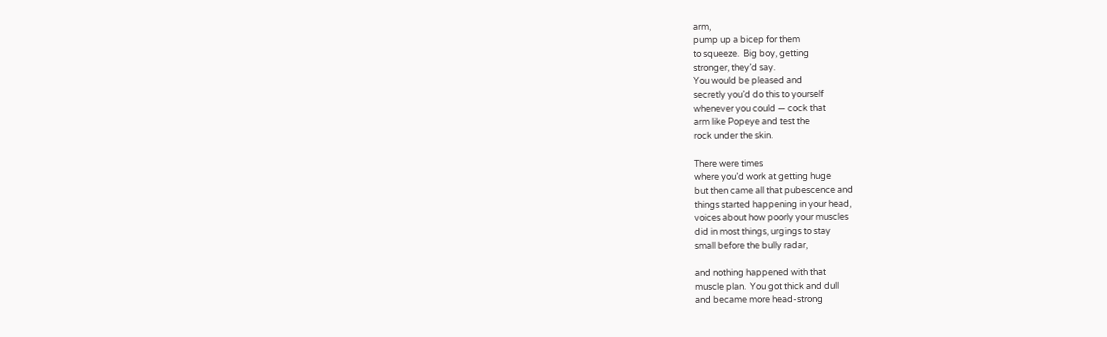arm,
pump up a bicep for them
to squeeze.  Big boy, getting
stronger, they’d say.
You would be pleased and
secretly you’d do this to yourself
whenever you could — cock that
arm like Popeye and test the
rock under the skin.

There were times
where you’d work at getting huge
but then came all that pubescence and
things started happening in your head,
voices about how poorly your muscles
did in most things, urgings to stay
small before the bully radar,

and nothing happened with that
muscle plan.  You got thick and dull
and became more head-strong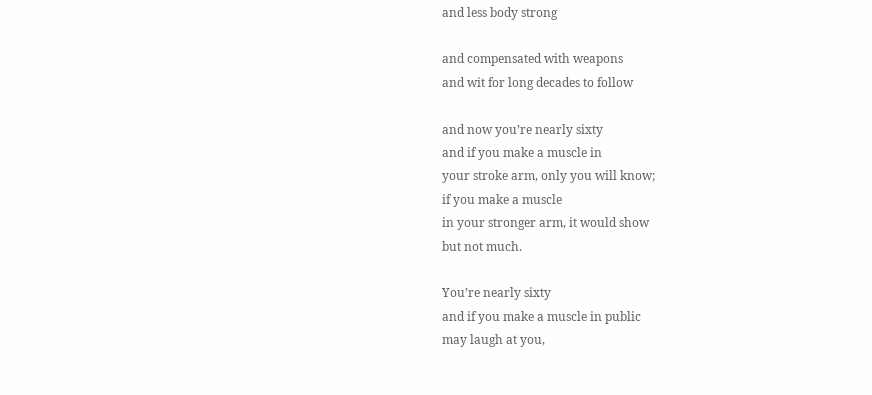and less body strong

and compensated with weapons
and wit for long decades to follow

and now you’re nearly sixty
and if you make a muscle in
your stroke arm, only you will know;
if you make a muscle
in your stronger arm, it would show
but not much.

You’re nearly sixty
and if you make a muscle in public
may laugh at you,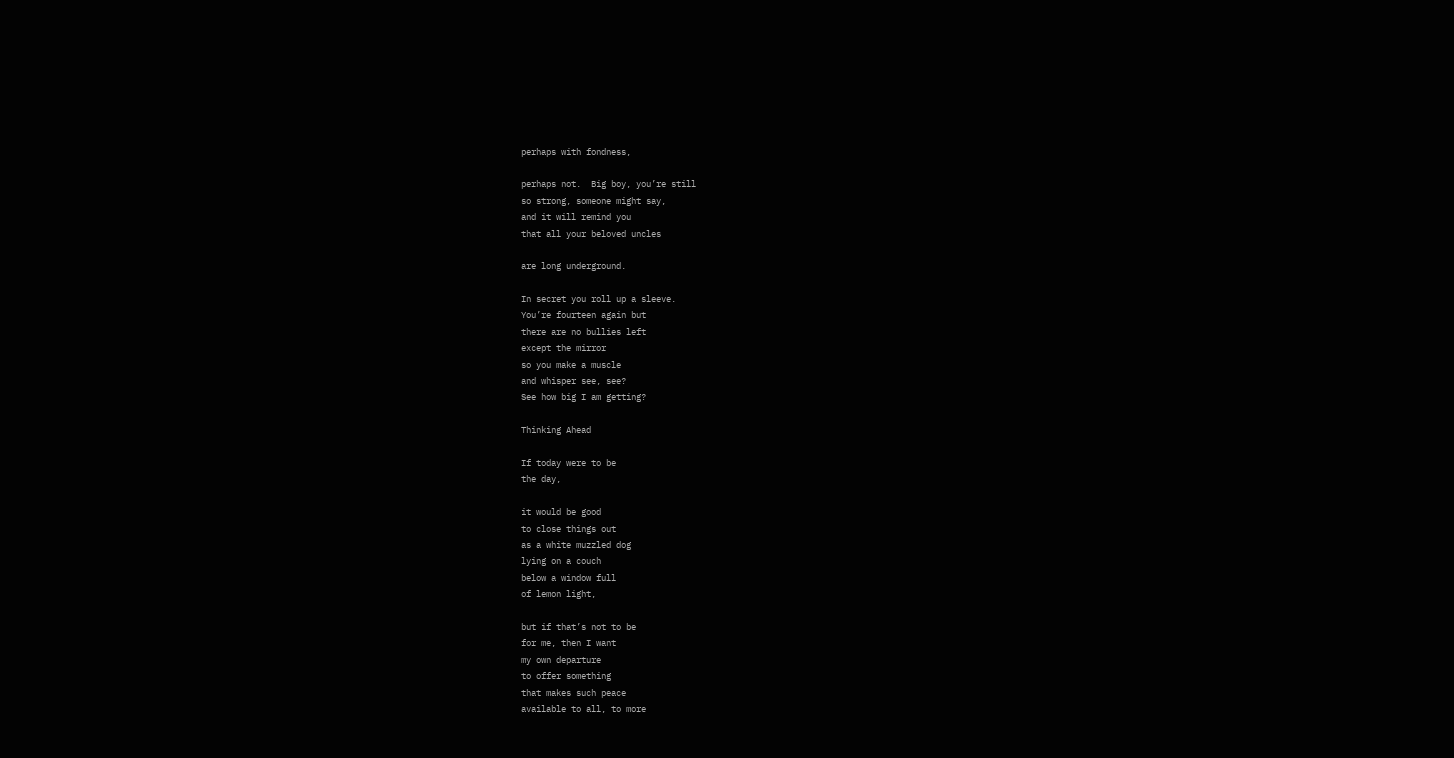perhaps with fondness,

perhaps not.  Big boy, you’re still
so strong, someone might say,
and it will remind you
that all your beloved uncles

are long underground.

In secret you roll up a sleeve.
You’re fourteen again but
there are no bullies left
except the mirror
so you make a muscle
and whisper see, see?
See how big I am getting?

Thinking Ahead

If today were to be
the day,

it would be good
to close things out
as a white muzzled dog
lying on a couch
below a window full
of lemon light,

but if that’s not to be
for me, then I want
my own departure
to offer something
that makes such peace
available to all, to more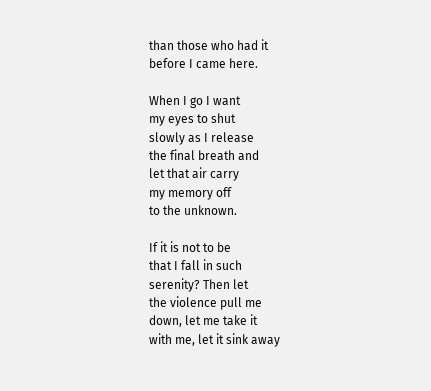than those who had it
before I came here.

When I go I want
my eyes to shut
slowly as I release
the final breath and
let that air carry
my memory off
to the unknown.

If it is not to be
that I fall in such
serenity? Then let
the violence pull me
down, let me take it
with me, let it sink away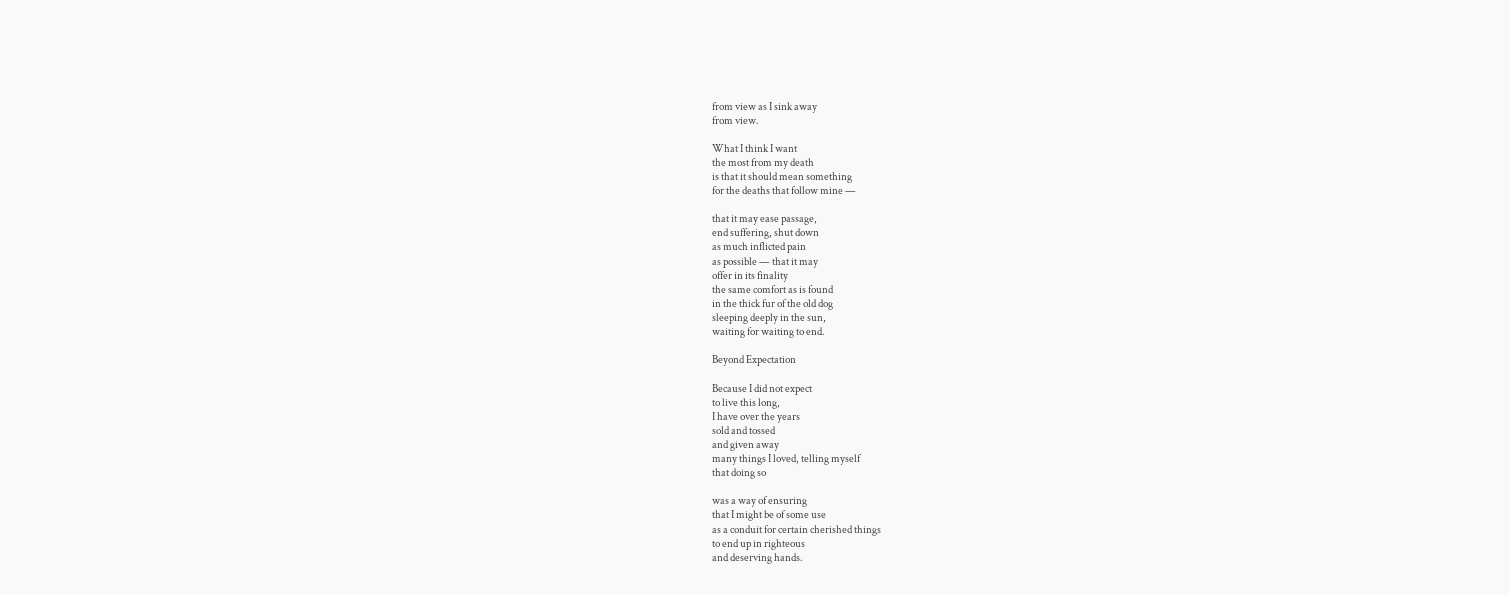from view as I sink away
from view.

What I think I want
the most from my death
is that it should mean something
for the deaths that follow mine —

that it may ease passage,
end suffering, shut down
as much inflicted pain
as possible — that it may
offer in its finality
the same comfort as is found
in the thick fur of the old dog
sleeping deeply in the sun,
waiting for waiting to end.

Beyond Expectation

Because I did not expect
to live this long,
I have over the years
sold and tossed
and given away
many things I loved, telling myself
that doing so

was a way of ensuring
that I might be of some use
as a conduit for certain cherished things
to end up in righteous
and deserving hands.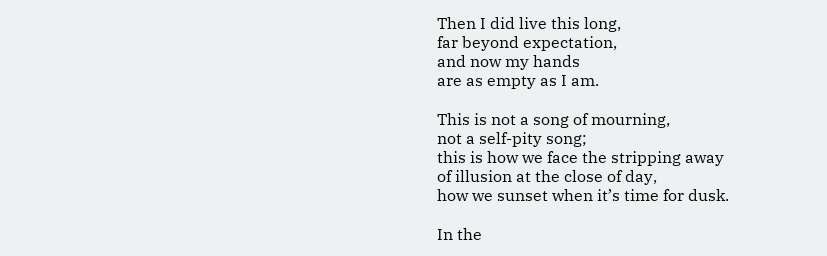Then I did live this long,
far beyond expectation,
and now my hands
are as empty as I am.

This is not a song of mourning,
not a self-pity song;
this is how we face the stripping away
of illusion at the close of day,
how we sunset when it’s time for dusk.

In the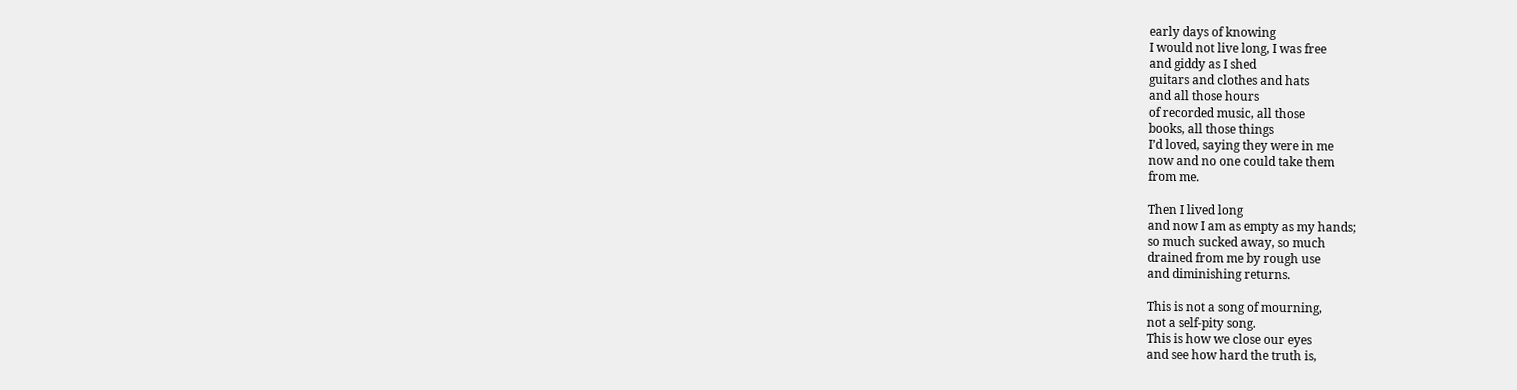early days of knowing
I would not live long, I was free
and giddy as I shed
guitars and clothes and hats
and all those hours
of recorded music, all those
books, all those things
I’d loved, saying they were in me
now and no one could take them
from me.

Then I lived long
and now I am as empty as my hands;
so much sucked away, so much
drained from me by rough use
and diminishing returns.

This is not a song of mourning,
not a self-pity song.
This is how we close our eyes
and see how hard the truth is,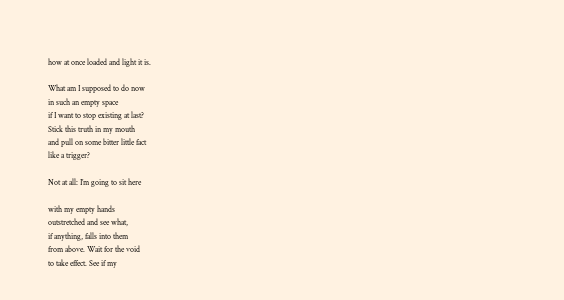how at once loaded and light it is.

What am I supposed to do now
in such an empty space
if I want to stop existing at last?
Stick this truth in my mouth
and pull on some bitter little fact
like a trigger?

Not at all: I’m going to sit here

with my empty hands
outstretched and see what,
if anything, falls into them
from above. Wait for the void
to take effect. See if my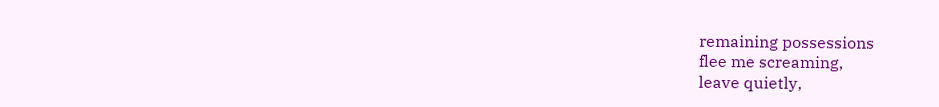remaining possessions
flee me screaming,
leave quietly,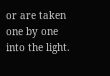or are taken
one by one into the light.